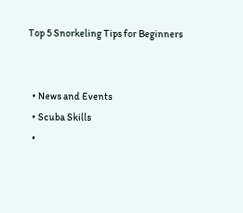Top 5 Snorkeling Tips for Beginners


  • News and Events
  • Scuba Skills
  •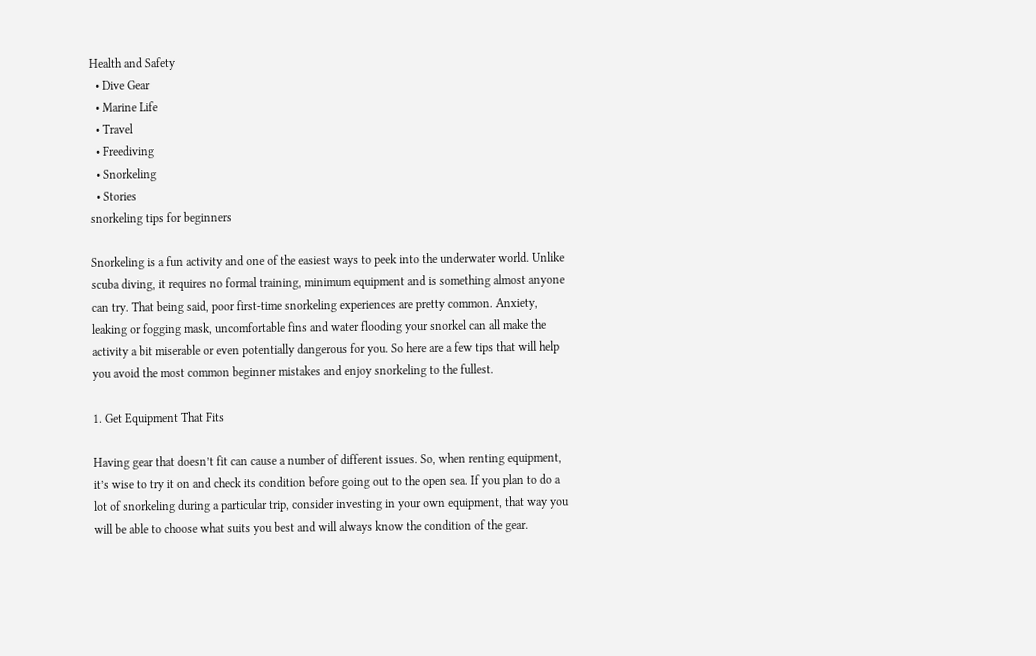Health and Safety
  • Dive Gear
  • Marine Life
  • Travel
  • Freediving
  • Snorkeling
  • Stories
snorkeling tips for beginners

Snorkeling is a fun activity and one of the easiest ways to peek into the underwater world. Unlike scuba diving, it requires no formal training, minimum equipment and is something almost anyone can try. That being said, poor first-time snorkeling experiences are pretty common. Anxiety, leaking or fogging mask, uncomfortable fins and water flooding your snorkel can all make the activity a bit miserable or even potentially dangerous for you. So here are a few tips that will help you avoid the most common beginner mistakes and enjoy snorkeling to the fullest.

1. Get Equipment That Fits

Having gear that doesn’t fit can cause a number of different issues. So, when renting equipment, it’s wise to try it on and check its condition before going out to the open sea. If you plan to do a lot of snorkeling during a particular trip, consider investing in your own equipment, that way you will be able to choose what suits you best and will always know the condition of the gear.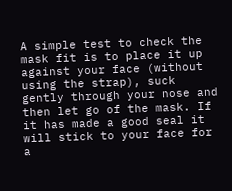A simple test to check the mask fit is to place it up against your face (without using the strap), suck gently through your nose and then let go of the mask. If it has made a good seal it will stick to your face for a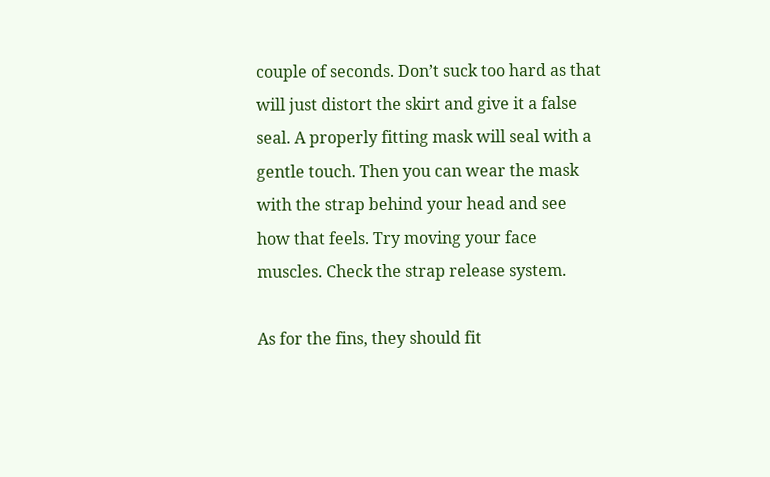couple of seconds. Don’t suck too hard as that will just distort the skirt and give it a false seal. A properly fitting mask will seal with a gentle touch. Then you can wear the mask with the strap behind your head and see how that feels. Try moving your face muscles. Check the strap release system.

As for the fins, they should fit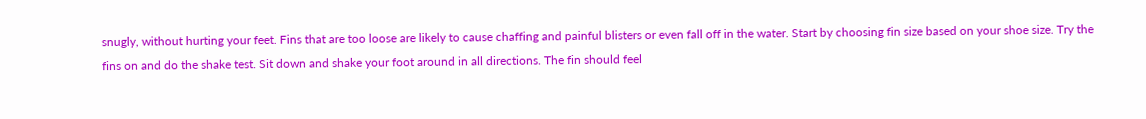snugly, without hurting your feet. Fins that are too loose are likely to cause chaffing and painful blisters or even fall off in the water. Start by choosing fin size based on your shoe size. Try the fins on and do the shake test. Sit down and shake your foot around in all directions. The fin should feel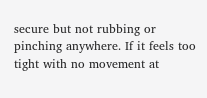secure but not rubbing or pinching anywhere. If it feels too tight with no movement at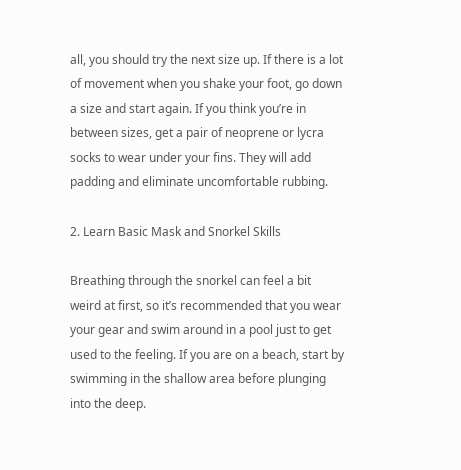all, you should try the next size up. If there is a lot of movement when you shake your foot, go down a size and start again. If you think you’re in between sizes, get a pair of neoprene or lycra socks to wear under your fins. They will add padding and eliminate uncomfortable rubbing.

2. Learn Basic Mask and Snorkel Skills

Breathing through the snorkel can feel a bit weird at first, so it’s recommended that you wear your gear and swim around in a pool just to get used to the feeling. If you are on a beach, start by swimming in the shallow area before plunging into the deep.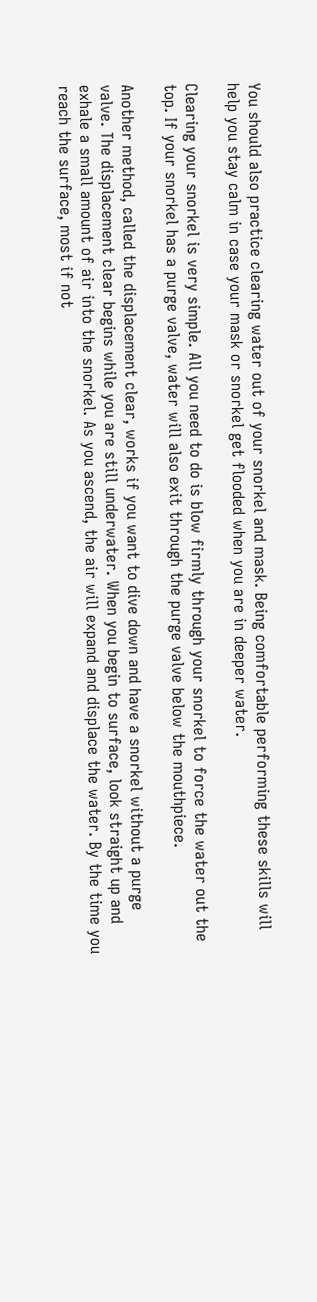You should also practice clearing water out of your snorkel and mask. Being comfortable performing these skills will help you stay calm in case your mask or snorkel get flooded when you are in deeper water.

Clearing your snorkel is very simple. All you need to do is blow firmly through your snorkel to force the water out the top. If your snorkel has a purge valve, water will also exit through the purge valve below the mouthpiece.

Another method, called the displacement clear, works if you want to dive down and have a snorkel without a purge valve. The displacement clear begins while you are still underwater. When you begin to surface, look straight up and exhale a small amount of air into the snorkel. As you ascend, the air will expand and displace the water. By the time you reach the surface, most if not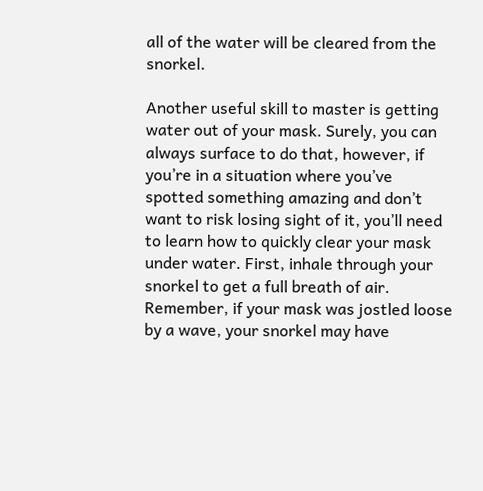all of the water will be cleared from the snorkel.

Another useful skill to master is getting water out of your mask. Surely, you can always surface to do that, however, if you’re in a situation where you’ve spotted something amazing and don’t want to risk losing sight of it, you’ll need to learn how to quickly clear your mask under water. First, inhale through your snorkel to get a full breath of air. Remember, if your mask was jostled loose by a wave, your snorkel may have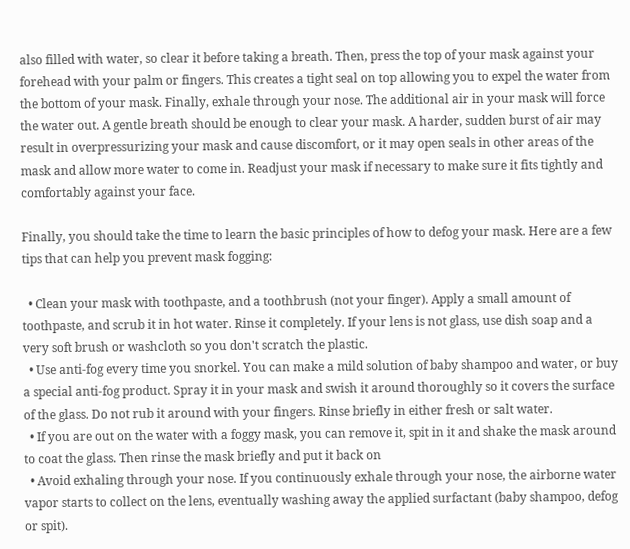also filled with water, so clear it before taking a breath. Then, press the top of your mask against your forehead with your palm or fingers. This creates a tight seal on top allowing you to expel the water from the bottom of your mask. Finally, exhale through your nose. The additional air in your mask will force the water out. A gentle breath should be enough to clear your mask. A harder, sudden burst of air may result in overpressurizing your mask and cause discomfort, or it may open seals in other areas of the mask and allow more water to come in. Readjust your mask if necessary to make sure it fits tightly and comfortably against your face.

Finally, you should take the time to learn the basic principles of how to defog your mask. Here are a few tips that can help you prevent mask fogging:

  • Clean your mask with toothpaste, and a toothbrush (not your finger). Apply a small amount of toothpaste, and scrub it in hot water. Rinse it completely. If your lens is not glass, use dish soap and a very soft brush or washcloth so you don't scratch the plastic.
  • Use anti-fog every time you snorkel. You can make a mild solution of baby shampoo and water, or buy a special anti-fog product. Spray it in your mask and swish it around thoroughly so it covers the surface of the glass. Do not rub it around with your fingers. Rinse briefly in either fresh or salt water.
  • If you are out on the water with a foggy mask, you can remove it, spit in it and shake the mask around to coat the glass. Then rinse the mask briefly and put it back on
  • Avoid exhaling through your nose. If you continuously exhale through your nose, the airborne water vapor starts to collect on the lens, eventually washing away the applied surfactant (baby shampoo, defog or spit).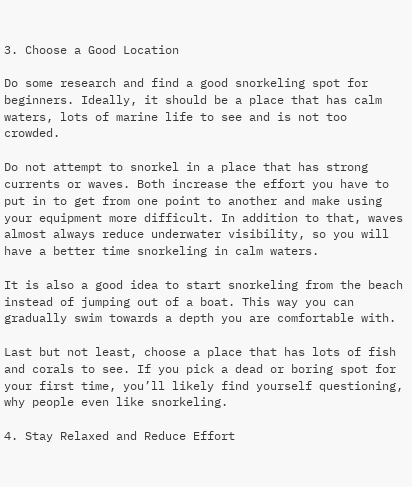3. Choose a Good Location

Do some research and find a good snorkeling spot for beginners. Ideally, it should be a place that has calm waters, lots of marine life to see and is not too crowded.

Do not attempt to snorkel in a place that has strong currents or waves. Both increase the effort you have to put in to get from one point to another and make using your equipment more difficult. In addition to that, waves almost always reduce underwater visibility, so you will have a better time snorkeling in calm waters.

It is also a good idea to start snorkeling from the beach instead of jumping out of a boat. This way you can gradually swim towards a depth you are comfortable with.

Last but not least, choose a place that has lots of fish and corals to see. If you pick a dead or boring spot for your first time, you’ll likely find yourself questioning, why people even like snorkeling.

4. Stay Relaxed and Reduce Effort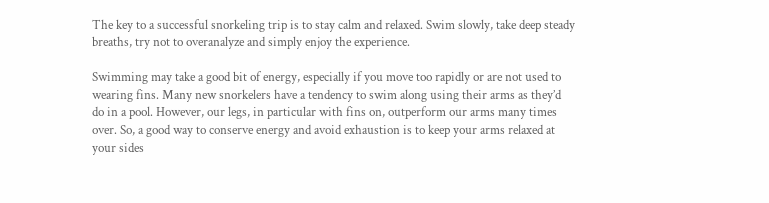The key to a successful snorkeling trip is to stay calm and relaxed. Swim slowly, take deep steady breaths, try not to overanalyze and simply enjoy the experience.

Swimming may take a good bit of energy, especially if you move too rapidly or are not used to wearing fins. Many new snorkelers have a tendency to swim along using their arms as they’d do in a pool. However, our legs, in particular with fins on, outperform our arms many times over. So, a good way to conserve energy and avoid exhaustion is to keep your arms relaxed at your sides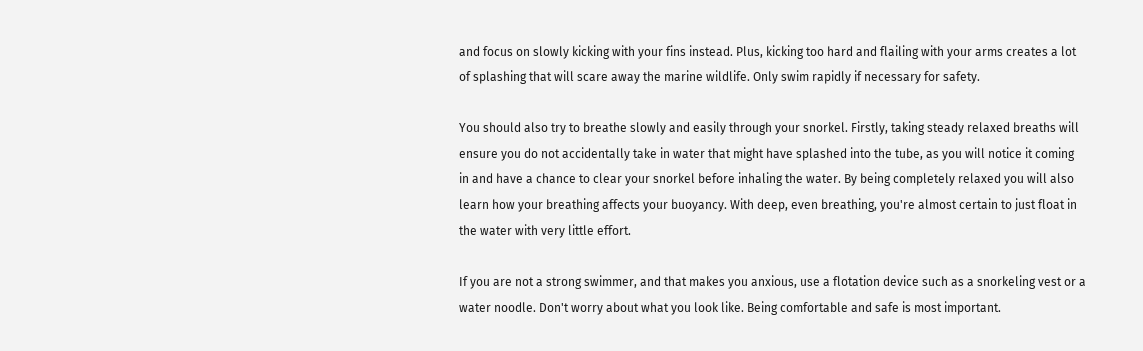and focus on slowly kicking with your fins instead. Plus, kicking too hard and flailing with your arms creates a lot of splashing that will scare away the marine wildlife. Only swim rapidly if necessary for safety.

You should also try to breathe slowly and easily through your snorkel. Firstly, taking steady relaxed breaths will ensure you do not accidentally take in water that might have splashed into the tube, as you will notice it coming in and have a chance to clear your snorkel before inhaling the water. By being completely relaxed you will also learn how your breathing affects your buoyancy. With deep, even breathing, you're almost certain to just float in the water with very little effort.

If you are not a strong swimmer, and that makes you anxious, use a flotation device such as a snorkeling vest or a water noodle. Don't worry about what you look like. Being comfortable and safe is most important.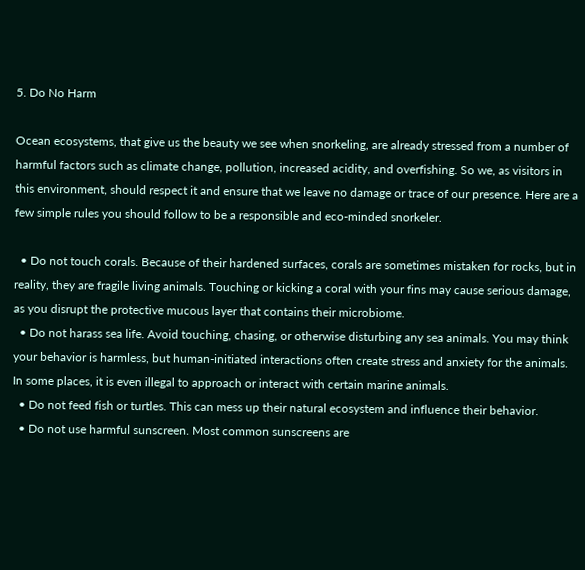5. Do No Harm

Ocean ecosystems, that give us the beauty we see when snorkeling, are already stressed from a number of harmful factors such as climate change, pollution, increased acidity, and overfishing. So we, as visitors in this environment, should respect it and ensure that we leave no damage or trace of our presence. Here are a few simple rules you should follow to be a responsible and eco-minded snorkeler.

  • Do not touch corals. Because of their hardened surfaces, corals are sometimes mistaken for rocks, but in reality, they are fragile living animals. Touching or kicking a coral with your fins may cause serious damage, as you disrupt the protective mucous layer that contains their microbiome.
  • Do not harass sea life. Avoid touching, chasing, or otherwise disturbing any sea animals. You may think your behavior is harmless, but human-initiated interactions often create stress and anxiety for the animals. In some places, it is even illegal to approach or interact with certain marine animals.
  • Do not feed fish or turtles. This can mess up their natural ecosystem and influence their behavior.
  • Do not use harmful sunscreen. Most common sunscreens are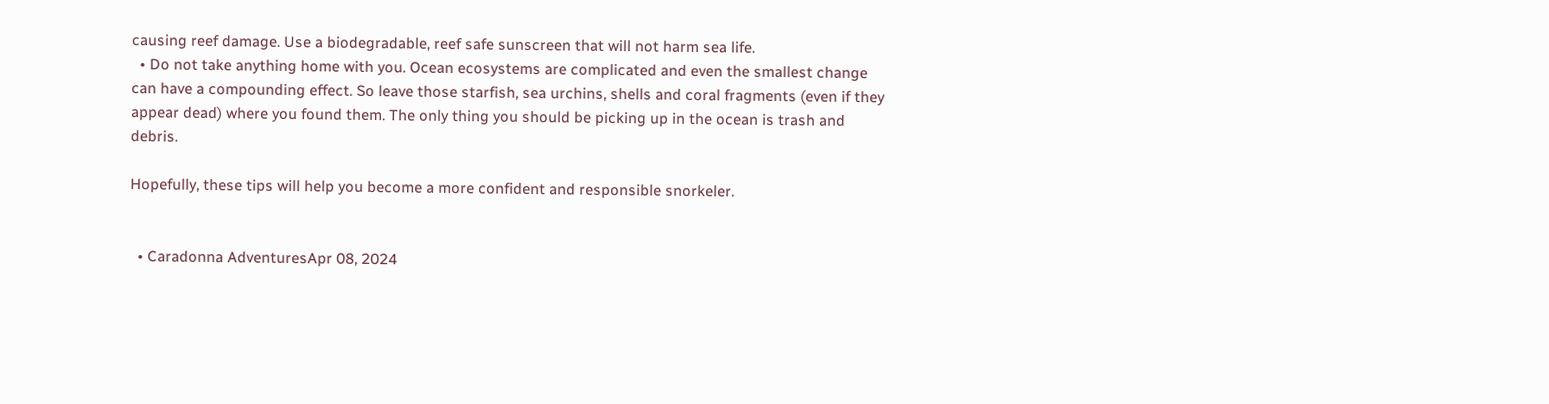causing reef damage. Use a biodegradable, reef safe sunscreen that will not harm sea life.
  • Do not take anything home with you. Ocean ecosystems are complicated and even the smallest change can have a compounding effect. So leave those starfish, sea urchins, shells and coral fragments (even if they appear dead) where you found them. The only thing you should be picking up in the ocean is trash and debris.

Hopefully, these tips will help you become a more confident and responsible snorkeler.


  • Caradonna AdventuresApr 08, 2024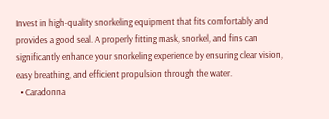Invest in high-quality snorkeling equipment that fits comfortably and provides a good seal. A properly fitting mask, snorkel, and fins can significantly enhance your snorkeling experience by ensuring clear vision, easy breathing, and efficient propulsion through the water.
  • Caradonna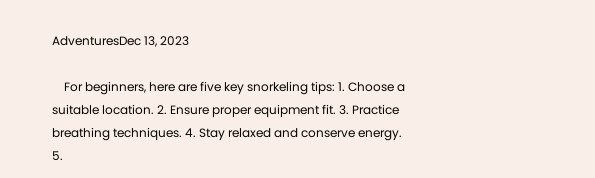AdventuresDec 13, 2023

    For beginners, here are five key snorkeling tips: 1. Choose a suitable location. 2. Ensure proper equipment fit. 3. Practice breathing techniques. 4. Stay relaxed and conserve energy. 5.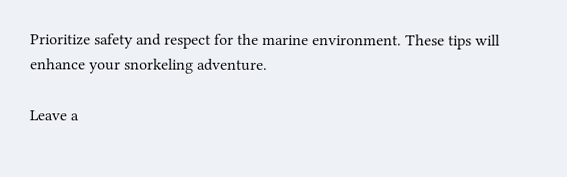Prioritize safety and respect for the marine environment. These tips will enhance your snorkeling adventure.

Leave a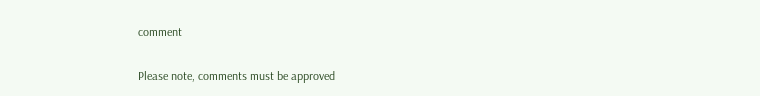comment

Please note, comments must be approved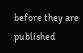before they are published